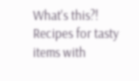What's this?! Recipes for tasty items with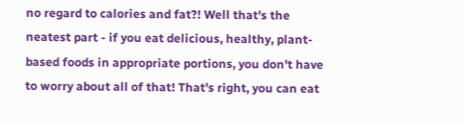no regard to calories and fat?! Well that's the neatest part - if you eat delicious, healthy, plant-based foods in appropriate portions, you don't have to worry about all of that! That's right, you can eat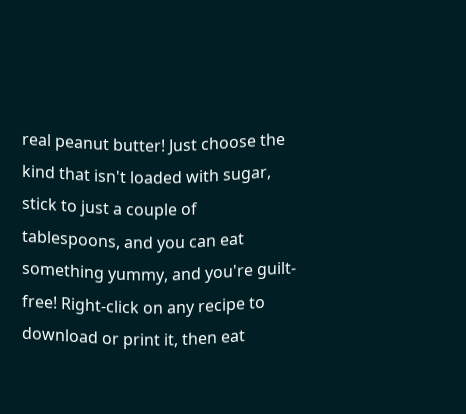real peanut butter! Just choose the kind that isn't loaded with sugar, stick to just a couple of tablespoons, and you can eat something yummy, and you're guilt-free! Right-click on any recipe to download or print it, then eat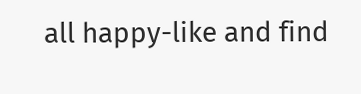all happy-like and find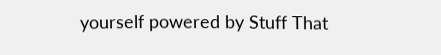yourself powered by Stuff That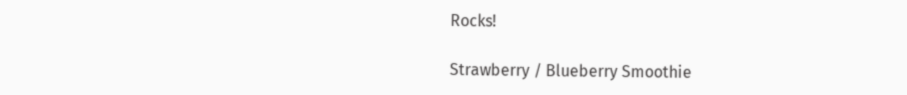Rocks!

Strawberry / Blueberry Smoothie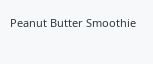Peanut Butter Smoothie